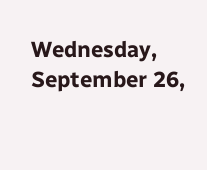Wednesday, September 26,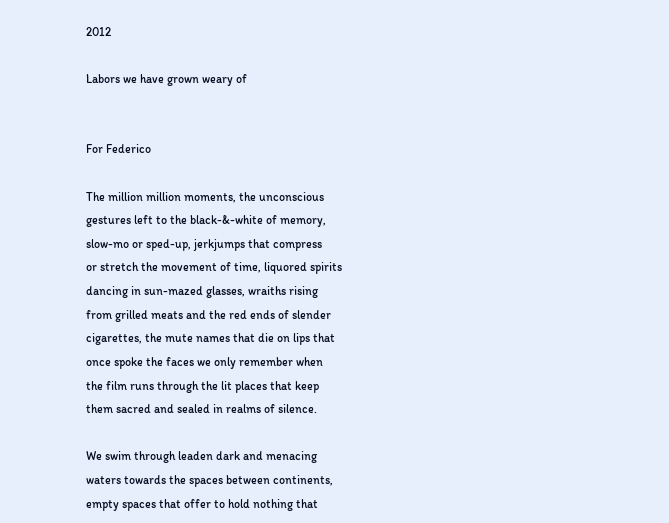2012

Labors we have grown weary of


For Federico

The million million moments, the unconscious
gestures left to the black-&-white of memory,
slow-mo or sped-up, jerkjumps that compress
or stretch the movement of time, liquored spirits
dancing in sun-mazed glasses, wraiths rising
from grilled meats and the red ends of slender
cigarettes, the mute names that die on lips that
once spoke the faces we only remember when
the film runs through the lit places that keep
them sacred and sealed in realms of silence.

We swim through leaden dark and menacing
waters towards the spaces between continents,
empty spaces that offer to hold nothing that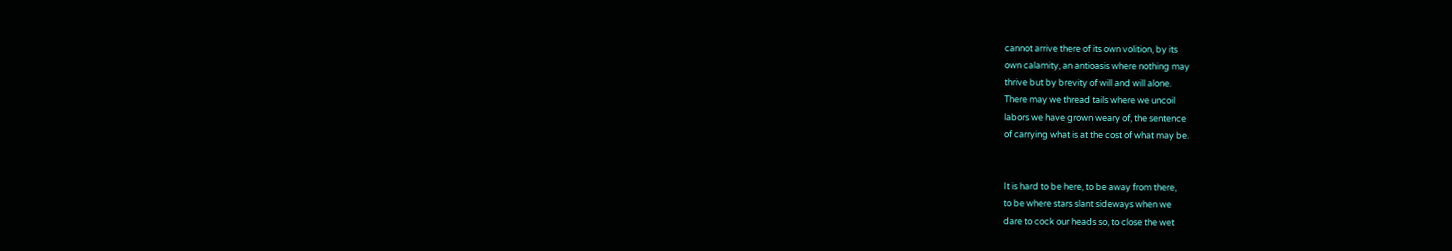cannot arrive there of its own volition, by its
own calamity, an antioasis where nothing may
thrive but by brevity of will and will alone.
There may we thread tails where we uncoil
labors we have grown weary of, the sentence
of carrying what is at the cost of what may be.


It is hard to be here, to be away from there,
to be where stars slant sideways when we
dare to cock our heads so, to close the wet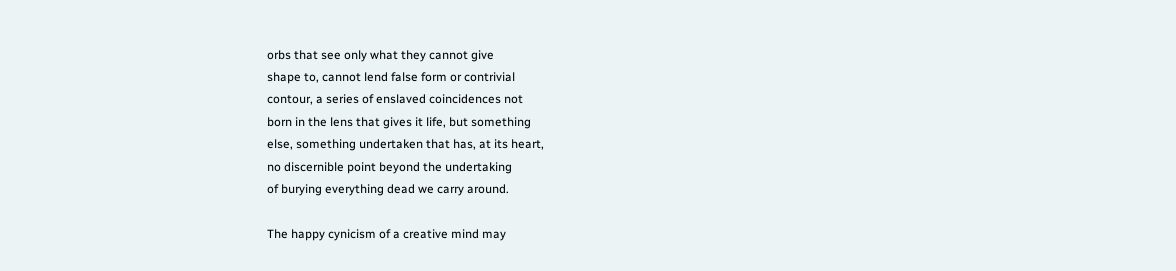orbs that see only what they cannot give
shape to, cannot lend false form or contrivial
contour, a series of enslaved coincidences not
born in the lens that gives it life, but something
else, something undertaken that has, at its heart,
no discernible point beyond the undertaking
of burying everything dead we carry around.

The happy cynicism of a creative mind may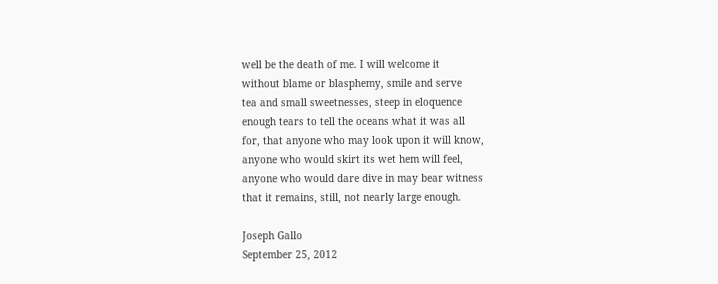well be the death of me. I will welcome it
without blame or blasphemy, smile and serve
tea and small sweetnesses, steep in eloquence
enough tears to tell the oceans what it was all
for, that anyone who may look upon it will know,
anyone who would skirt its wet hem will feel,
anyone who would dare dive in may bear witness
that it remains, still, not nearly large enough.

Joseph Gallo
September 25, 2012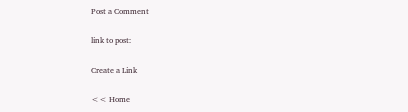Post a Comment

link to post:

Create a Link

<< Home